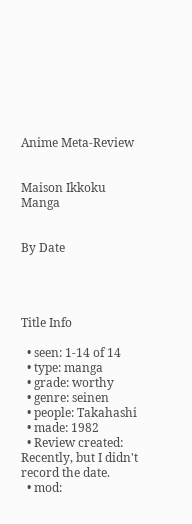Anime Meta-Review


Maison Ikkoku Manga


By Date




Title Info

  • seen: 1-14 of 14
  • type: manga
  • grade: worthy
  • genre: seinen
  • people: Takahashi
  • made: 1982
  • Review created: Recently, but I didn't record the date.
  • mod: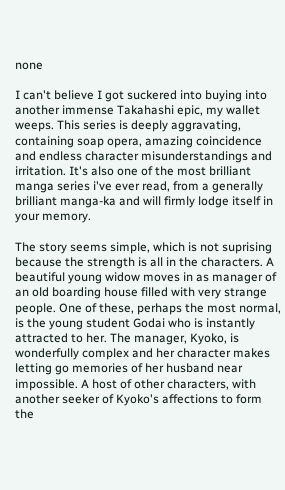none

I can't believe I got suckered into buying into another immense Takahashi epic, my wallet weeps. This series is deeply aggravating, containing soap opera, amazing coincidence and endless character misunderstandings and irritation. It's also one of the most brilliant manga series i've ever read, from a generally brilliant manga-ka and will firmly lodge itself in your memory.

The story seems simple, which is not suprising because the strength is all in the characters. A beautiful young widow moves in as manager of an old boarding house filled with very strange people. One of these, perhaps the most normal, is the young student Godai who is instantly attracted to her. The manager, Kyoko, is wonderfully complex and her character makes letting go memories of her husband near impossible. A host of other characters, with another seeker of Kyoko's affections to form the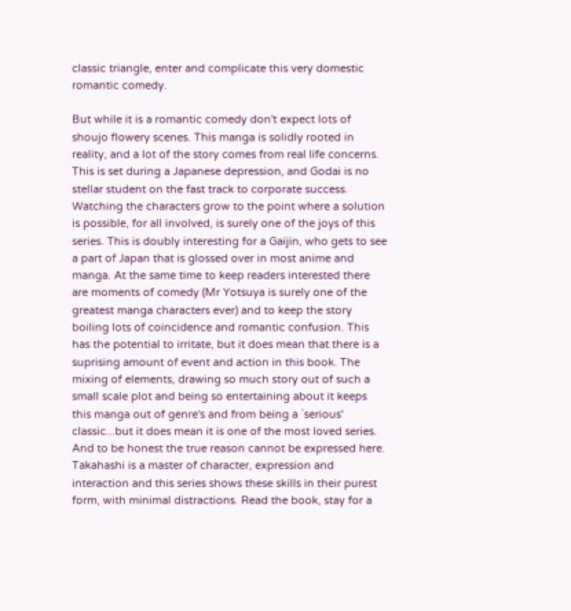classic triangle, enter and complicate this very domestic romantic comedy.

But while it is a romantic comedy don't expect lots of shoujo flowery scenes. This manga is solidly rooted in reality, and a lot of the story comes from real life concerns. This is set during a Japanese depression, and Godai is no stellar student on the fast track to corporate success. Watching the characters grow to the point where a solution is possible, for all involved, is surely one of the joys of this series. This is doubly interesting for a Gaijin, who gets to see a part of Japan that is glossed over in most anime and manga. At the same time to keep readers interested there are moments of comedy (Mr Yotsuya is surely one of the greatest manga characters ever) and to keep the story boiling lots of coincidence and romantic confusion. This has the potential to irritate, but it does mean that there is a suprising amount of event and action in this book. The mixing of elements, drawing so much story out of such a small scale plot and being so entertaining about it keeps this manga out of genre's and from being a `serious' classic...but it does mean it is one of the most loved series. And to be honest the true reason cannot be expressed here. Takahashi is a master of character, expression and interaction and this series shows these skills in their purest form, with minimal distractions. Read the book, stay for a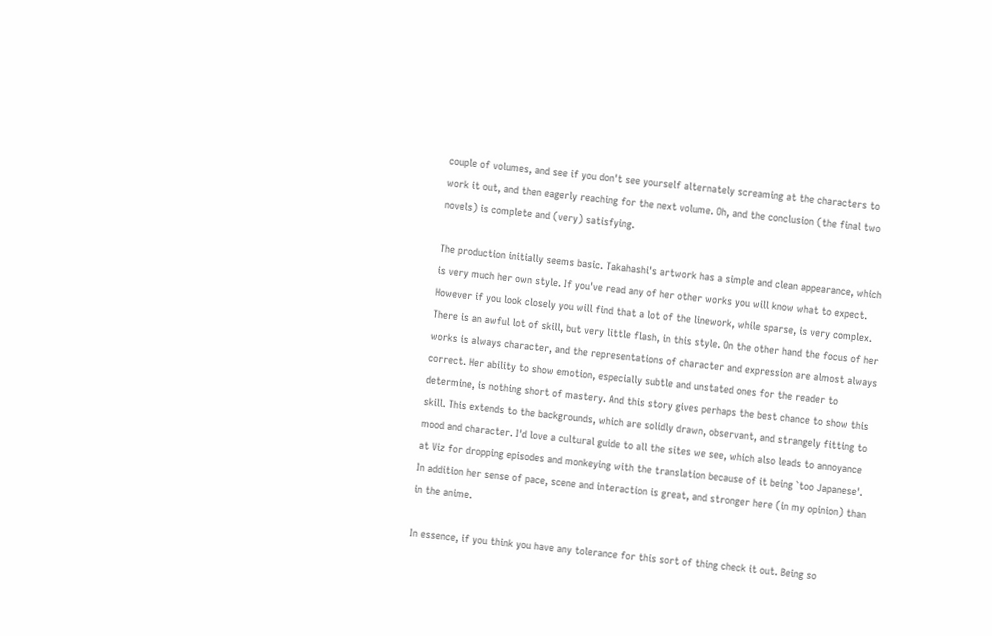couple of volumes, and see if you don't see yourself alternately screaming at the characters to work it out, and then eagerly reaching for the next volume. Oh, and the conclusion (the final two novels) is complete and (very) satisfying.

The production initially seems basic. Takahashi's artwork has a simple and clean appearance, which is very much her own style. If you've read any of her other works you will know what to expect. However if you look closely you will find that a lot of the linework, while sparse, is very complex. There is an awful lot of skill, but very little flash, in this style. On the other hand the focus of her works is always character, and the representations of character and expression are almost always correct. Her ability to show emotion, especially subtle and unstated ones for the reader to determine, is nothing short of mastery. And this story gives perhaps the best chance to show this skill. This extends to the backgrounds, which are solidly drawn, observant, and strangely fitting to mood and character. I'd love a cultural guide to all the sites we see, which also leads to annoyance at Viz for dropping episodes and monkeying with the translation because of it being `too Japanese'. In addition her sense of pace, scene and interaction is great, and stronger here (in my opinion) than in the anime.

In essence, if you think you have any tolerance for this sort of thing check it out. Being so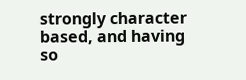strongly character based, and having so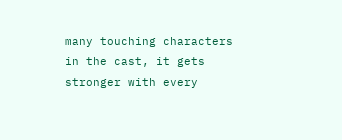many touching characters in the cast, it gets stronger with every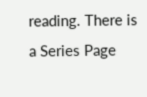reading. There is a Series Page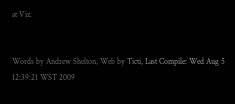at Viz.


Words by Andrew Shelton, Web by Ticti, Last Compile: Wed Aug 5 12:39:21 WST 2009